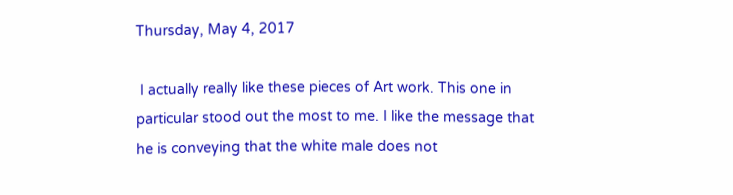Thursday, May 4, 2017

 I actually really like these pieces of Art work. This one in particular stood out the most to me. I like the message that he is conveying that the white male does not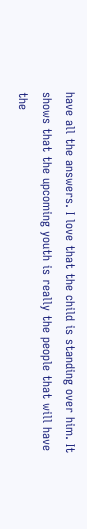have all the answers. I love that the child is standing over him. It shows that the upcoming youth is really the people that will have the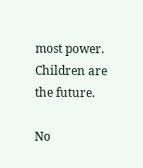most power. Children are the future.

No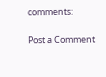comments:

Post a Comment